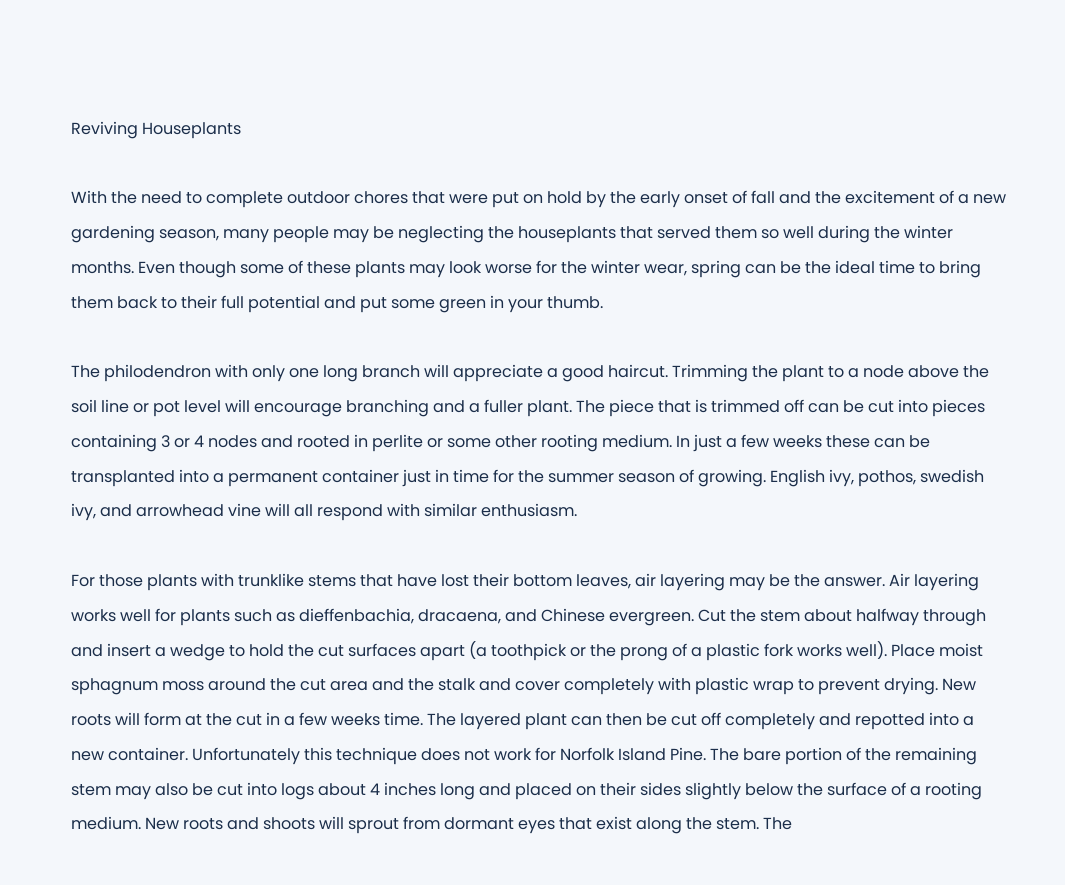Reviving Houseplants

With the need to complete outdoor chores that were put on hold by the early onset of fall and the excitement of a new gardening season, many people may be neglecting the houseplants that served them so well during the winter months. Even though some of these plants may look worse for the winter wear, spring can be the ideal time to bring them back to their full potential and put some green in your thumb.

The philodendron with only one long branch will appreciate a good haircut. Trimming the plant to a node above the soil line or pot level will encourage branching and a fuller plant. The piece that is trimmed off can be cut into pieces containing 3 or 4 nodes and rooted in perlite or some other rooting medium. In just a few weeks these can be transplanted into a permanent container just in time for the summer season of growing. English ivy, pothos, swedish ivy, and arrowhead vine will all respond with similar enthusiasm.

For those plants with trunklike stems that have lost their bottom leaves, air layering may be the answer. Air layering works well for plants such as dieffenbachia, dracaena, and Chinese evergreen. Cut the stem about halfway through and insert a wedge to hold the cut surfaces apart (a toothpick or the prong of a plastic fork works well). Place moist sphagnum moss around the cut area and the stalk and cover completely with plastic wrap to prevent drying. New roots will form at the cut in a few weeks time. The layered plant can then be cut off completely and repotted into a new container. Unfortunately this technique does not work for Norfolk Island Pine. The bare portion of the remaining stem may also be cut into logs about 4 inches long and placed on their sides slightly below the surface of a rooting medium. New roots and shoots will sprout from dormant eyes that exist along the stem. The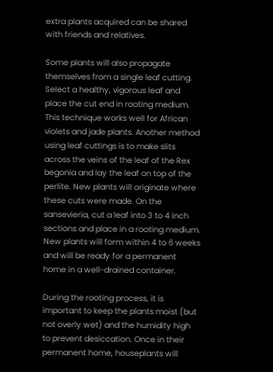extra plants acquired can be shared with friends and relatives.

Some plants will also propagate themselves from a single leaf cutting. Select a healthy, vigorous leaf and place the cut end in rooting medium. This technique works well for African violets and jade plants. Another method using leaf cuttings is to make slits across the veins of the leaf of the Rex begonia and lay the leaf on top of the perlite. New plants will originate where these cuts were made. On the sansevieria, cut a leaf into 3 to 4 inch sections and place in a rooting medium. New plants will form within 4 to 6 weeks and will be ready for a permanent home in a well-drained container.

During the rooting process, it is important to keep the plants moist (but not overly wet) and the humidity high to prevent desiccation. Once in their permanent home, houseplants will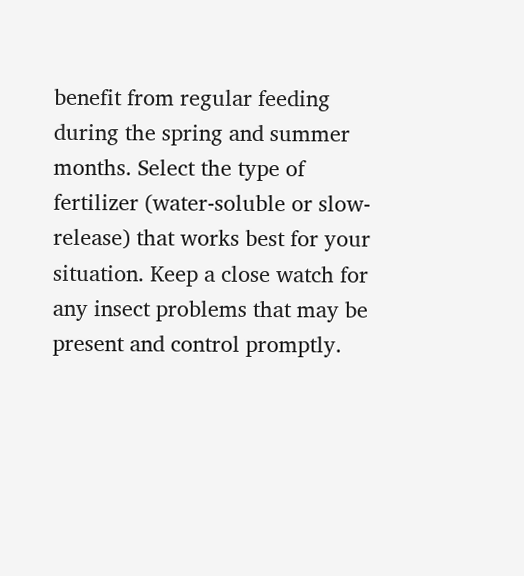benefit from regular feeding during the spring and summer months. Select the type of fertilizer (water-soluble or slow-release) that works best for your situation. Keep a close watch for any insect problems that may be present and control promptly.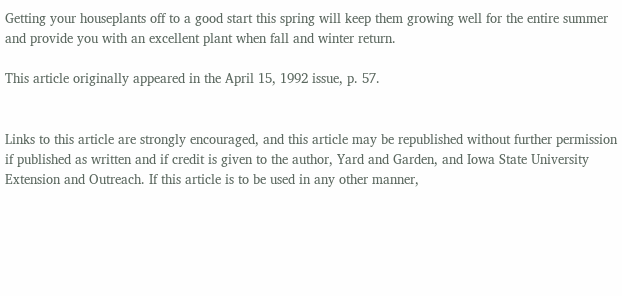Getting your houseplants off to a good start this spring will keep them growing well for the entire summer and provide you with an excellent plant when fall and winter return.

This article originally appeared in the April 15, 1992 issue, p. 57.


Links to this article are strongly encouraged, and this article may be republished without further permission if published as written and if credit is given to the author, Yard and Garden, and Iowa State University Extension and Outreach. If this article is to be used in any other manner,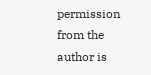permission from the author is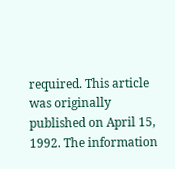required. This article was originally published on April 15, 1992. The information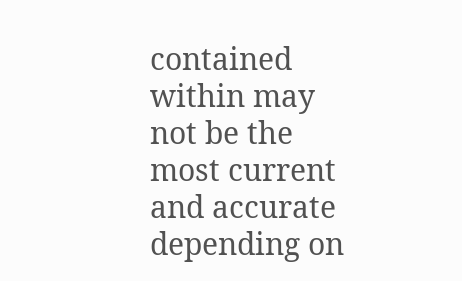contained within may not be the most current and accurate depending on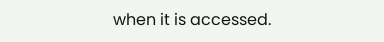when it is accessed.